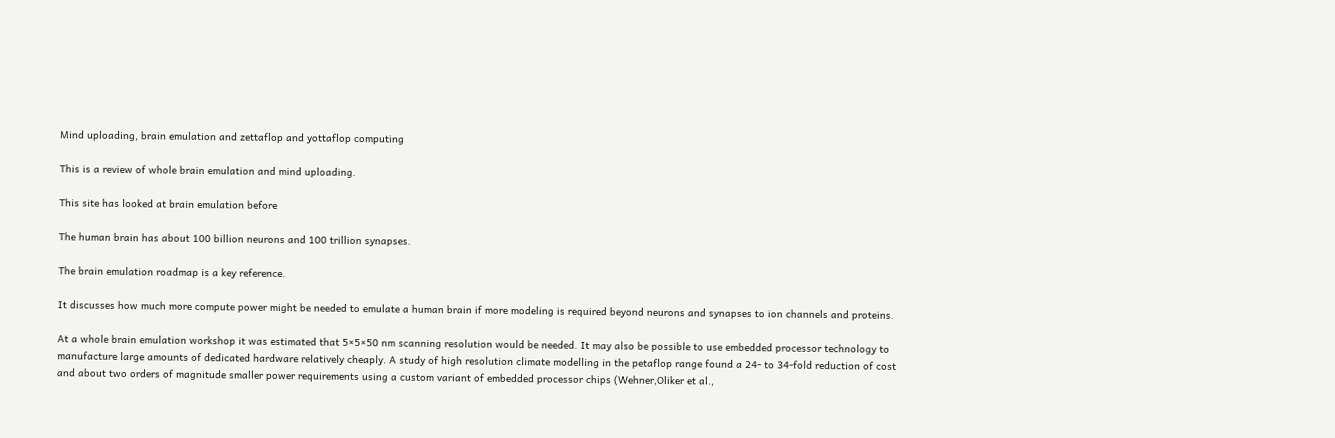Mind uploading, brain emulation and zettaflop and yottaflop computing

This is a review of whole brain emulation and mind uploading.

This site has looked at brain emulation before

The human brain has about 100 billion neurons and 100 trillion synapses.

The brain emulation roadmap is a key reference.

It discusses how much more compute power might be needed to emulate a human brain if more modeling is required beyond neurons and synapses to ion channels and proteins.

At a whole brain emulation workshop it was estimated that 5×5×50 nm scanning resolution would be needed. It may also be possible to use embedded processor technology to manufacture large amounts of dedicated hardware relatively cheaply. A study of high resolution climate modelling in the petaflop range found a 24‐ to 34‐fold reduction of cost and about two orders of magnitude smaller power requirements using a custom variant of embedded processor chips (Wehner,Oliker et al.,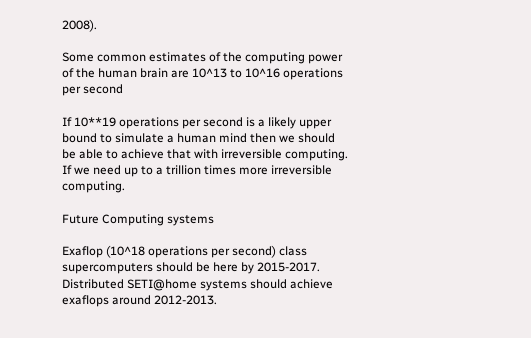2008).

Some common estimates of the computing power of the human brain are 10^13 to 10^16 operations per second

If 10**19 operations per second is a likely upper bound to simulate a human mind then we should be able to achieve that with irreversible computing. If we need up to a trillion times more irreversible computing.

Future Computing systems

Exaflop (10^18 operations per second) class supercomputers should be here by 2015-2017. Distributed SETI@home systems should achieve exaflops around 2012-2013.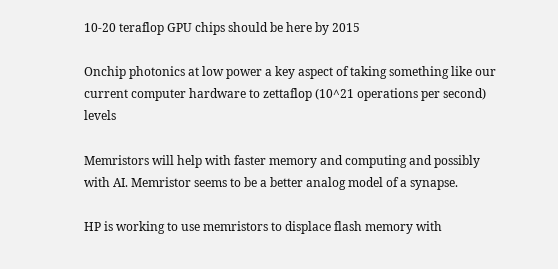10-20 teraflop GPU chips should be here by 2015

Onchip photonics at low power a key aspect of taking something like our current computer hardware to zettaflop (10^21 operations per second) levels

Memristors will help with faster memory and computing and possibly with AI. Memristor seems to be a better analog model of a synapse.

HP is working to use memristors to displace flash memory with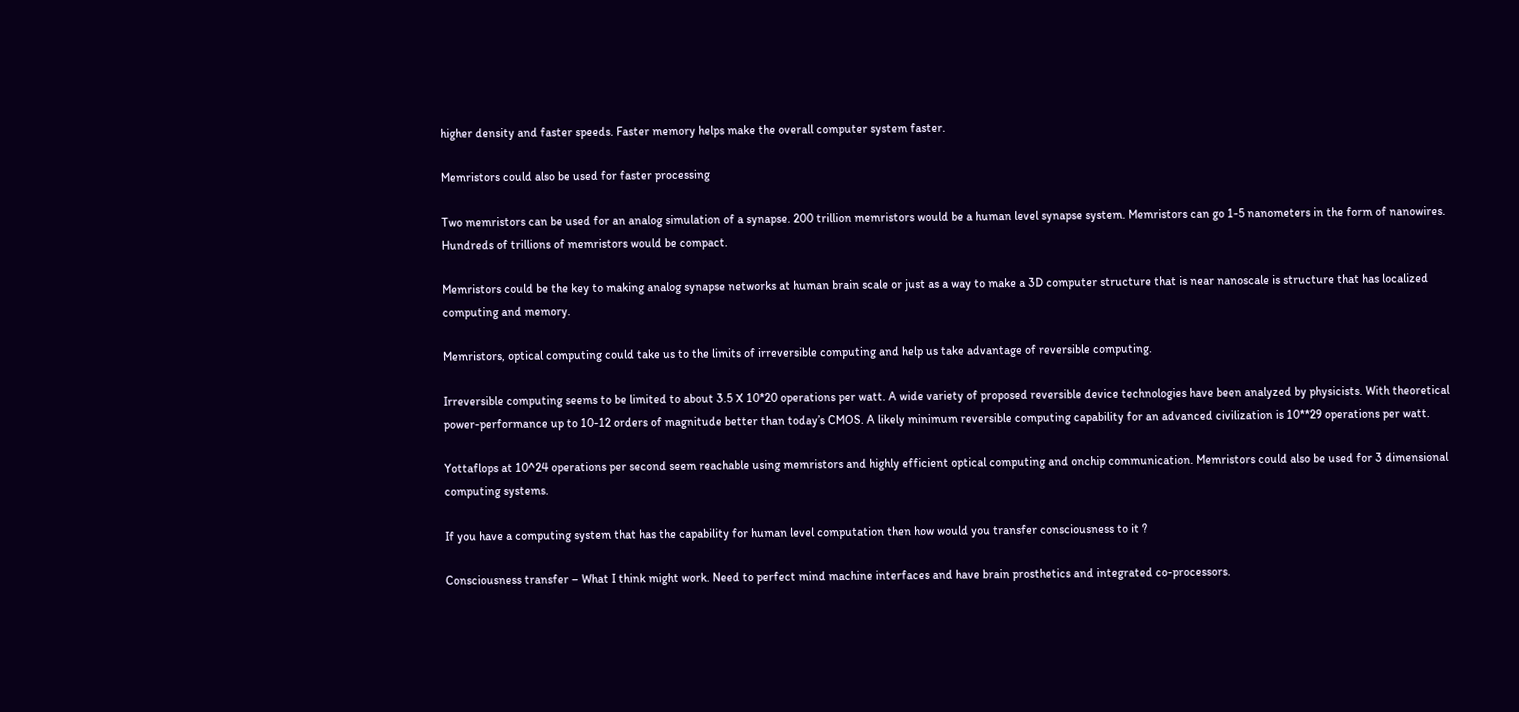higher density and faster speeds. Faster memory helps make the overall computer system faster.

Memristors could also be used for faster processing

Two memristors can be used for an analog simulation of a synapse. 200 trillion memristors would be a human level synapse system. Memristors can go 1-5 nanometers in the form of nanowires. Hundreds of trillions of memristors would be compact.

Memristors could be the key to making analog synapse networks at human brain scale or just as a way to make a 3D computer structure that is near nanoscale is structure that has localized computing and memory.

Memristors, optical computing could take us to the limits of irreversible computing and help us take advantage of reversible computing.

Irreversible computing seems to be limited to about 3.5 X 10*20 operations per watt. A wide variety of proposed reversible device technologies have been analyzed by physicists. With theoretical power-performance up to 10-12 orders of magnitude better than today’s CMOS. A likely minimum reversible computing capability for an advanced civilization is 10**29 operations per watt.

Yottaflops at 10^24 operations per second seem reachable using memristors and highly efficient optical computing and onchip communication. Memristors could also be used for 3 dimensional computing systems.

If you have a computing system that has the capability for human level computation then how would you transfer consciousness to it ?

Consciousness transfer – What I think might work. Need to perfect mind machine interfaces and have brain prosthetics and integrated co-processors.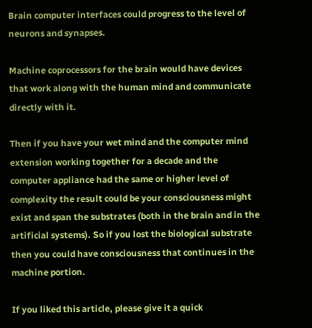Brain computer interfaces could progress to the level of neurons and synapses.

Machine coprocessors for the brain would have devices that work along with the human mind and communicate directly with it.

Then if you have your wet mind and the computer mind extension working together for a decade and the computer appliance had the same or higher level of complexity the result could be your consciousness might exist and span the substrates (both in the brain and in the artificial systems). So if you lost the biological substrate then you could have consciousness that continues in the machine portion.

If you liked this article, please give it a quick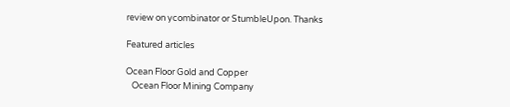review on ycombinator or StumbleUpon. Thanks

Featured articles

Ocean Floor Gold and Copper
   Ocean Floor Mining Company